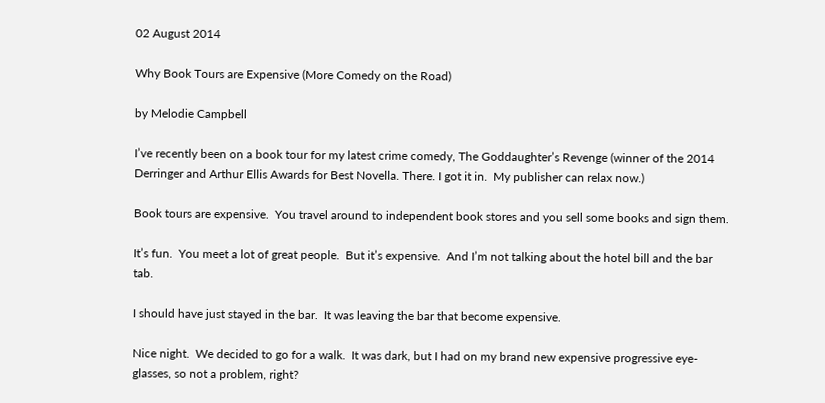02 August 2014

Why Book Tours are Expensive (More Comedy on the Road)

by Melodie Campbell

I’ve recently been on a book tour for my latest crime comedy, The Goddaughter’s Revenge (winner of the 2014 Derringer and Arthur Ellis Awards for Best Novella. There. I got it in.  My publisher can relax now.)

Book tours are expensive.  You travel around to independent book stores and you sell some books and sign them.

It’s fun.  You meet a lot of great people.  But it’s expensive.  And I’m not talking about the hotel bill and the bar tab.

I should have just stayed in the bar.  It was leaving the bar that become expensive.

Nice night.  We decided to go for a walk.  It was dark, but I had on my brand new expensive progressive eye-glasses, so not a problem, right?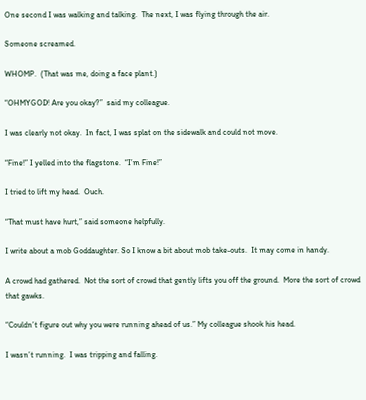One second I was walking and talking.  The next, I was flying through the air.

Someone screamed.

WHOMP.  (That was me, doing a face plant.)

“OHMYGOD! Are you okay?”  said my colleague.

I was clearly not okay.  In fact, I was splat on the sidewalk and could not move.

“Fine!” I yelled into the flagstone.  “I’m Fine!”

I tried to lift my head.  Ouch.

“That must have hurt,” said someone helpfully.

I write about a mob Goddaughter. So I know a bit about mob take-outs.  It may come in handy.

A crowd had gathered.  Not the sort of crowd that gently lifts you off the ground.  More the sort of crowd that gawks.

“Couldn’t figure out why you were running ahead of us.” My colleague shook his head.

I wasn’t running.  I was tripping and falling.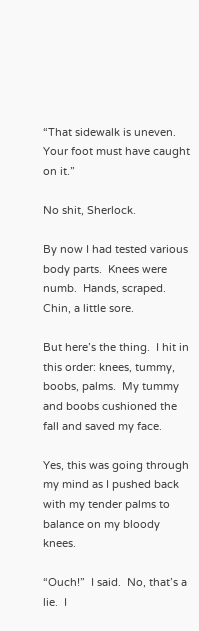“That sidewalk is uneven.  Your foot must have caught on it.”

No shit, Sherlock.

By now I had tested various body parts.  Knees were numb.  Hands, scraped.  Chin, a little sore.

But here’s the thing.  I hit in this order: knees, tummy, boobs, palms.  My tummy and boobs cushioned the fall and saved my face.

Yes, this was going through my mind as I pushed back with my tender palms to balance on my bloody knees.

“Ouch!”  I said.  No, that’s a lie.  I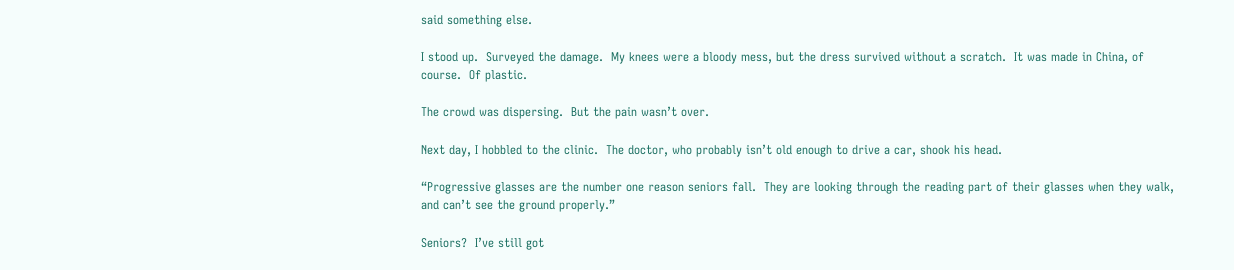said something else.

I stood up.  Surveyed the damage.  My knees were a bloody mess, but the dress survived without a scratch.  It was made in China, of course.  Of plastic.

The crowd was dispersing.  But the pain wasn’t over.

Next day, I hobbled to the clinic.  The doctor, who probably isn’t old enough to drive a car, shook his head.

“Progressive glasses are the number one reason seniors fall.  They are looking through the reading part of their glasses when they walk, and can’t see the ground properly.”

Seniors?  I’ve still got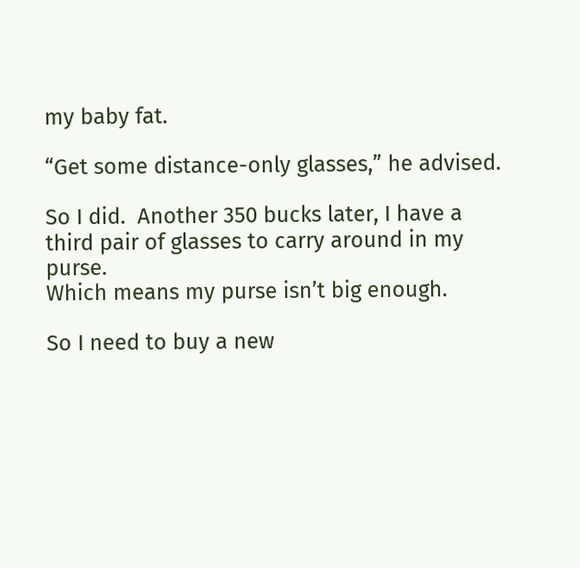my baby fat.

“Get some distance-only glasses,” he advised.

So I did.  Another 350 bucks later, I have a third pair of glasses to carry around in my purse.
Which means my purse isn’t big enough.

So I need to buy a new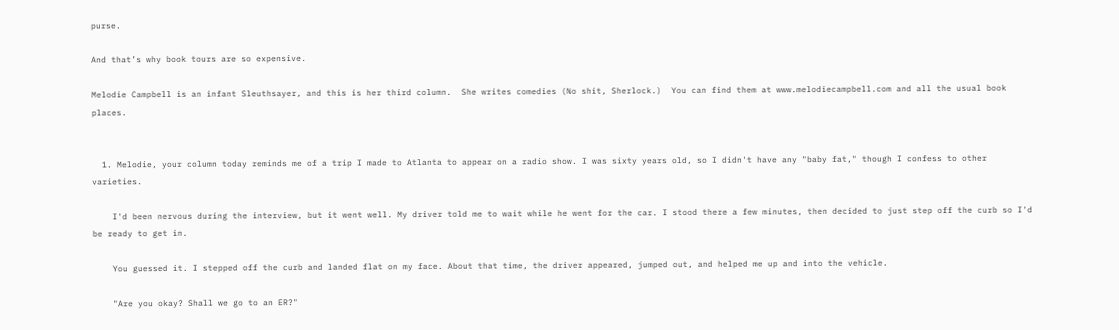purse.

And that’s why book tours are so expensive.

Melodie Campbell is an infant Sleuthsayer, and this is her third column.  She writes comedies (No shit, Sherlock.)  You can find them at www.melodiecampbell.com and all the usual book places.


  1. Melodie, your column today reminds me of a trip I made to Atlanta to appear on a radio show. I was sixty years old, so I didn't have any "baby fat," though I confess to other varieties.

    I'd been nervous during the interview, but it went well. My driver told me to wait while he went for the car. I stood there a few minutes, then decided to just step off the curb so I'd be ready to get in.

    You guessed it. I stepped off the curb and landed flat on my face. About that time, the driver appeared, jumped out, and helped me up and into the vehicle.

    "Are you okay? Shall we go to an ER?"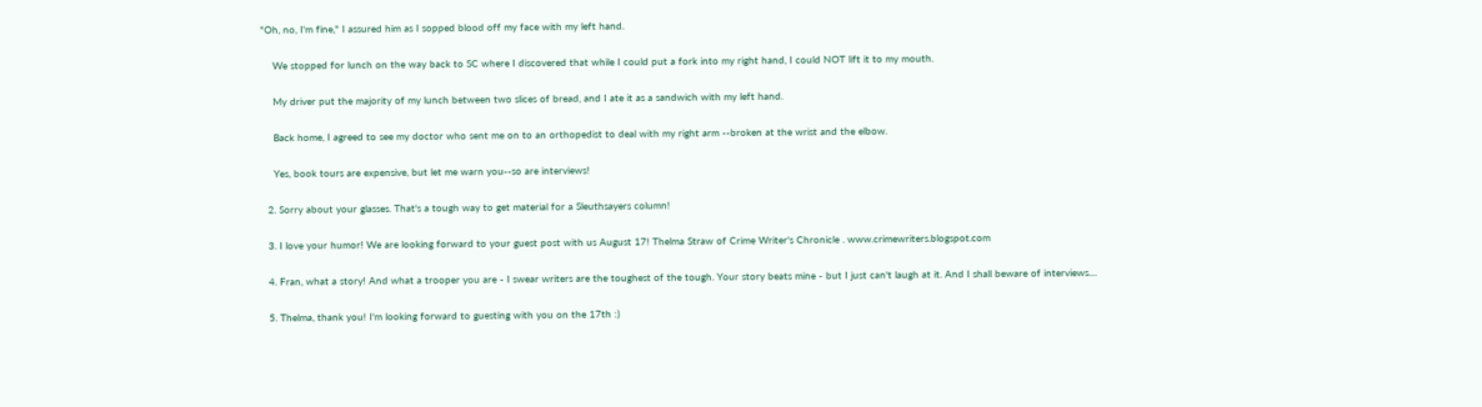"Oh, no, I'm fine," I assured him as I sopped blood off my face with my left hand.

    We stopped for lunch on the way back to SC where I discovered that while I could put a fork into my right hand, I could NOT lift it to my mouth.

    My driver put the majority of my lunch between two slices of bread, and I ate it as a sandwich with my left hand.

    Back home, I agreed to see my doctor who sent me on to an orthopedist to deal with my right arm --broken at the wrist and the elbow.

    Yes, book tours are expensive, but let me warn you--so are interviews!

  2. Sorry about your glasses. That's a tough way to get material for a Sleuthsayers column!

  3. I love your humor! We are looking forward to your guest post with us August 17! Thelma Straw of Crime Writer's Chronicle . www.crimewriters.blogspot.com

  4. Fran, what a story! And what a trooper you are - I swear writers are the toughest of the tough. Your story beats mine - but I just can't laugh at it. And I shall beware of interviews....

  5. Thelma, thank you! I'm looking forward to guesting with you on the 17th :)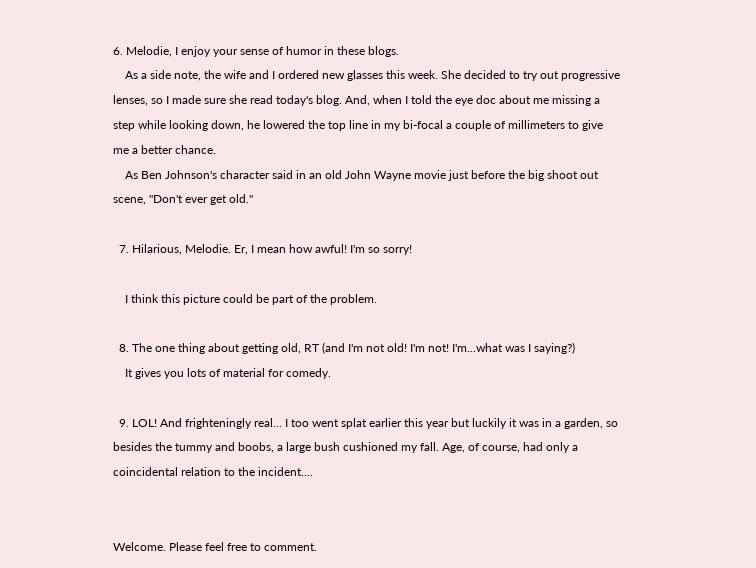6. Melodie, I enjoy your sense of humor in these blogs.
    As a side note, the wife and I ordered new glasses this week. She decided to try out progressive lenses, so I made sure she read today's blog. And, when I told the eye doc about me missing a step while looking down, he lowered the top line in my bi-focal a couple of millimeters to give me a better chance.
    As Ben Johnson's character said in an old John Wayne movie just before the big shoot out scene, "Don't ever get old."

  7. Hilarious, Melodie. Er, I mean how awful! I'm so sorry!

    I think this picture could be part of the problem.

  8. The one thing about getting old, RT (and I'm not old! I'm not! I'm...what was I saying?)
    It gives you lots of material for comedy.

  9. LOL! And frighteningly real... I too went splat earlier this year but luckily it was in a garden, so besides the tummy and boobs, a large bush cushioned my fall. Age, of course, had only a coincidental relation to the incident....


Welcome. Please feel free to comment.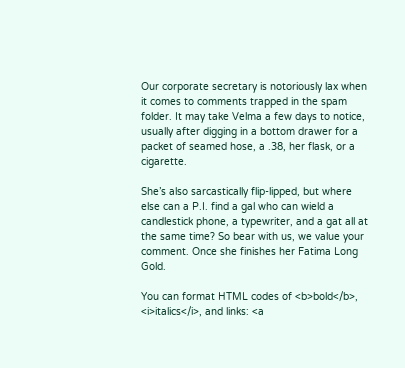Our corporate secretary is notoriously lax when it comes to comments trapped in the spam folder. It may take Velma a few days to notice, usually after digging in a bottom drawer for a packet of seamed hose, a .38, her flask, or a cigarette.

She’s also sarcastically flip-lipped, but where else can a P.I. find a gal who can wield a candlestick phone, a typewriter, and a gat all at the same time? So bear with us, we value your comment. Once she finishes her Fatima Long Gold.

You can format HTML codes of <b>bold</b>, <i>italics</i>, and links: <a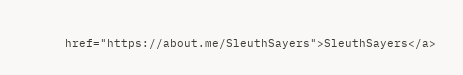href="https://about.me/SleuthSayers">SleuthSayers</a>